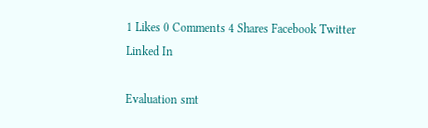1 Likes 0 Comments 4 Shares Facebook Twitter Linked In

Evaluation smt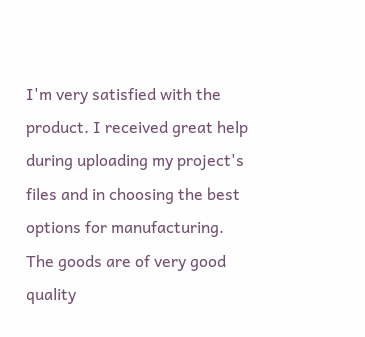I'm very satisfied with the product. I received great help during uploading my project's files and in choosing the best options for manufacturing. The goods are of very good quality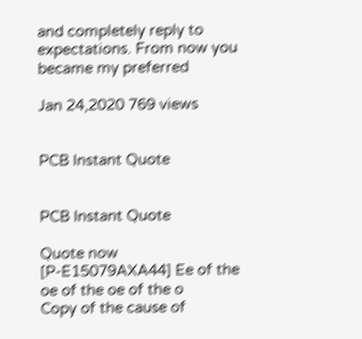and completely reply to expectations. From now you became my preferred

Jan 24,2020 769 views


PCB Instant Quote


PCB Instant Quote

Quote now
[P-E15079AXA44] Ee of the oe of the oe of the o
Copy of the cause of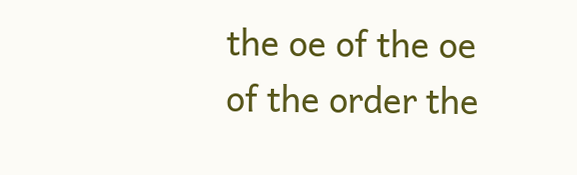the oe of the oe of the order the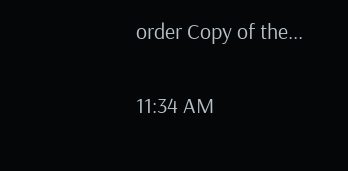order Copy of the...

11:34 AM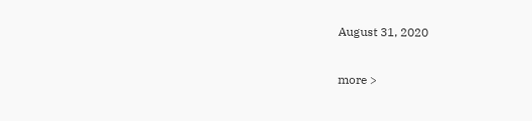August 31, 2020

more >